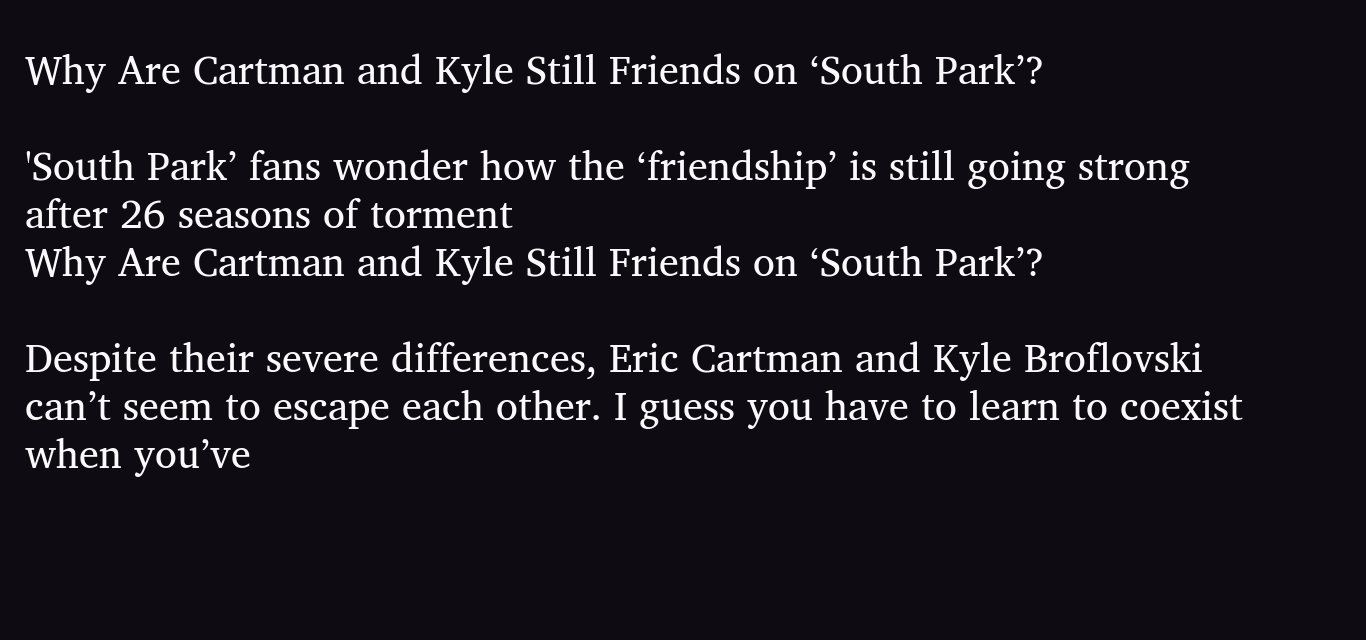Why Are Cartman and Kyle Still Friends on ‘South Park’?

'South Park’ fans wonder how the ‘friendship’ is still going strong after 26 seasons of torment
Why Are Cartman and Kyle Still Friends on ‘South Park’?

Despite their severe differences, Eric Cartman and Kyle Broflovski can’t seem to escape each other. I guess you have to learn to coexist when you’ve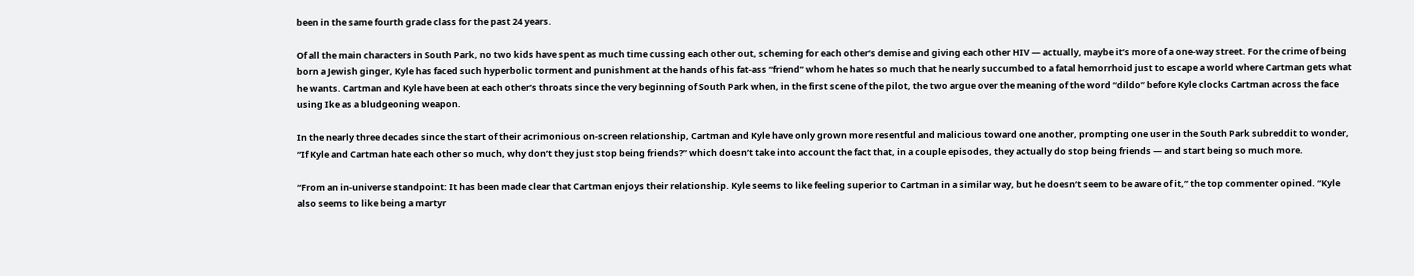been in the same fourth grade class for the past 24 years.

Of all the main characters in South Park, no two kids have spent as much time cussing each other out, scheming for each other’s demise and giving each other HIV — actually, maybe it’s more of a one-way street. For the crime of being born a Jewish ginger, Kyle has faced such hyperbolic torment and punishment at the hands of his fat-ass “friend” whom he hates so much that he nearly succumbed to a fatal hemorrhoid just to escape a world where Cartman gets what he wants. Cartman and Kyle have been at each other’s throats since the very beginning of South Park when, in the first scene of the pilot, the two argue over the meaning of the word “dildo” before Kyle clocks Cartman across the face using Ike as a bludgeoning weapon.

In the nearly three decades since the start of their acrimonious on-screen relationship, Cartman and Kyle have only grown more resentful and malicious toward one another, prompting one user in the South Park subreddit to wonder, “If Kyle and Cartman hate each other so much, why don’t they just stop being friends?” which doesn’t take into account the fact that, in a couple episodes, they actually do stop being friends — and start being so much more.

“From an in-universe standpoint: It has been made clear that Cartman enjoys their relationship. Kyle seems to like feeling superior to Cartman in a similar way, but he doesn’t seem to be aware of it,” the top commenter opined. “Kyle also seems to like being a martyr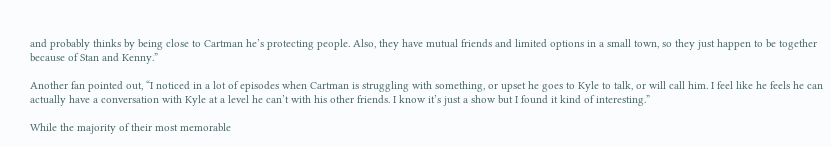and probably thinks by being close to Cartman he’s protecting people. Also, they have mutual friends and limited options in a small town, so they just happen to be together because of Stan and Kenny.”

Another fan pointed out, “I noticed in a lot of episodes when Cartman is struggling with something, or upset he goes to Kyle to talk, or will call him. I feel like he feels he can actually have a conversation with Kyle at a level he can’t with his other friends. I know it’s just a show but I found it kind of interesting.”

While the majority of their most memorable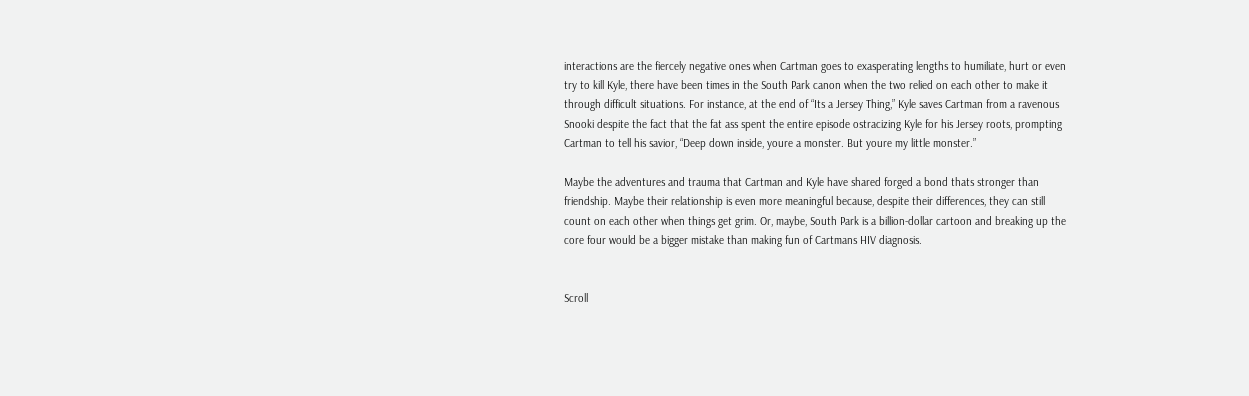interactions are the fiercely negative ones when Cartman goes to exasperating lengths to humiliate, hurt or even try to kill Kyle, there have been times in the South Park canon when the two relied on each other to make it through difficult situations. For instance, at the end of “Its a Jersey Thing,” Kyle saves Cartman from a ravenous Snooki despite the fact that the fat ass spent the entire episode ostracizing Kyle for his Jersey roots, prompting Cartman to tell his savior, “Deep down inside, youre a monster. But youre my little monster.”

Maybe the adventures and trauma that Cartman and Kyle have shared forged a bond thats stronger than friendship. Maybe their relationship is even more meaningful because, despite their differences, they can still count on each other when things get grim. Or, maybe, South Park is a billion-dollar cartoon and breaking up the core four would be a bigger mistake than making fun of Cartmans HIV diagnosis.


Scroll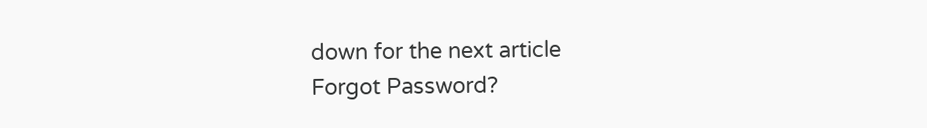down for the next article
Forgot Password?